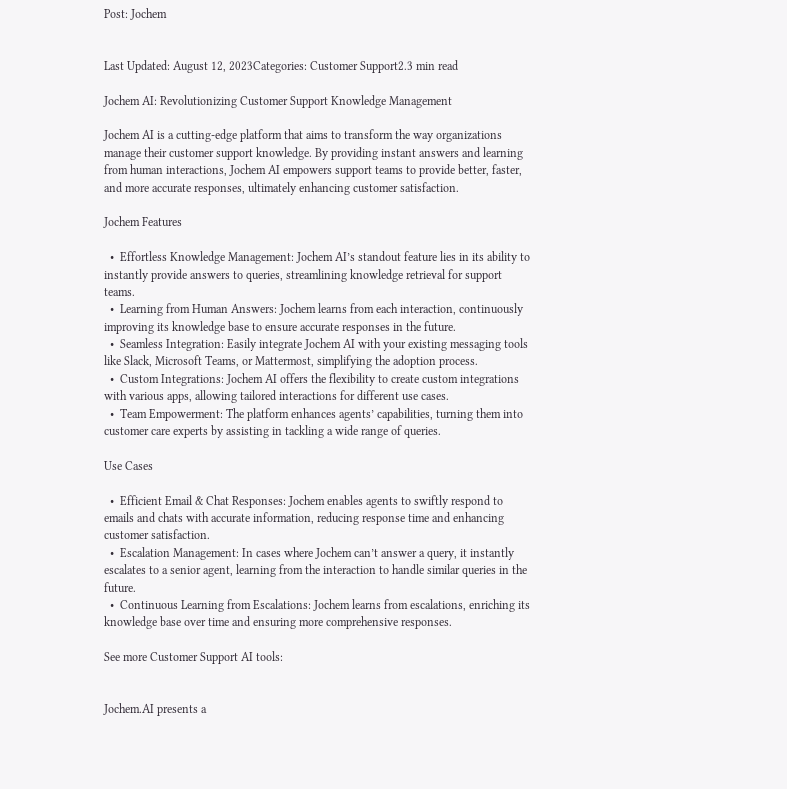Post: Jochem


Last Updated: August 12, 2023Categories: Customer Support2.3 min read

Jochem AI: Revolutionizing Customer Support Knowledge Management

Jochem AI is a cutting-edge platform that aims to transform the way organizations manage their customer support knowledge. By providing instant answers and learning from human interactions, Jochem AI empowers support teams to provide better, faster, and more accurate responses, ultimately enhancing customer satisfaction.

Jochem Features

  •  Effortless Knowledge Management: Jochem AI’s standout feature lies in its ability to instantly provide answers to queries, streamlining knowledge retrieval for support teams.
  •  Learning from Human Answers: Jochem learns from each interaction, continuously improving its knowledge base to ensure accurate responses in the future.
  •  Seamless Integration: Easily integrate Jochem AI with your existing messaging tools like Slack, Microsoft Teams, or Mattermost, simplifying the adoption process.
  •  Custom Integrations: Jochem AI offers the flexibility to create custom integrations with various apps, allowing tailored interactions for different use cases.
  •  Team Empowerment: The platform enhances agents’ capabilities, turning them into customer care experts by assisting in tackling a wide range of queries.

Use Cases

  •  Efficient Email & Chat Responses: Jochem enables agents to swiftly respond to emails and chats with accurate information, reducing response time and enhancing customer satisfaction.
  •  Escalation Management: In cases where Jochem can’t answer a query, it instantly escalates to a senior agent, learning from the interaction to handle similar queries in the future.
  •  Continuous Learning from Escalations: Jochem learns from escalations, enriching its knowledge base over time and ensuring more comprehensive responses.

See more Customer Support AI tools:


Jochem.AI presents a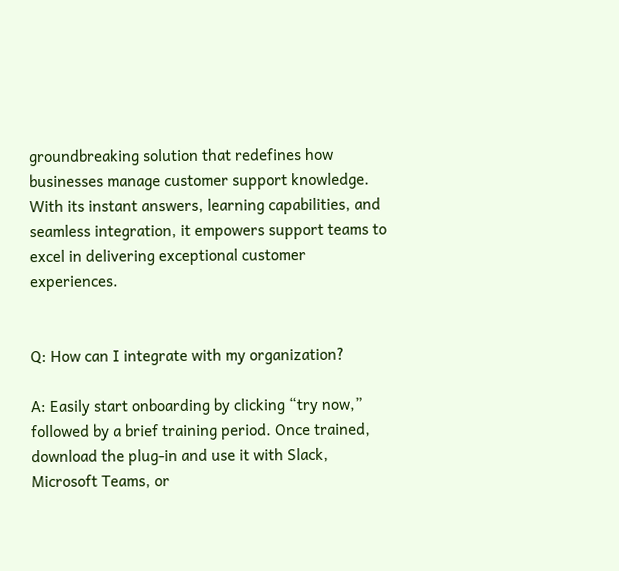groundbreaking solution that redefines how businesses manage customer support knowledge. With its instant answers, learning capabilities, and seamless integration, it empowers support teams to excel in delivering exceptional customer experiences.


Q: How can I integrate with my organization?

A: Easily start onboarding by clicking “try now,” followed by a brief training period. Once trained, download the plug-in and use it with Slack, Microsoft Teams, or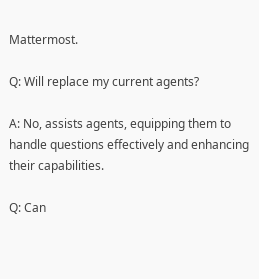Mattermost.

Q: Will replace my current agents?

A: No, assists agents, equipping them to handle questions effectively and enhancing their capabilities.

Q: Can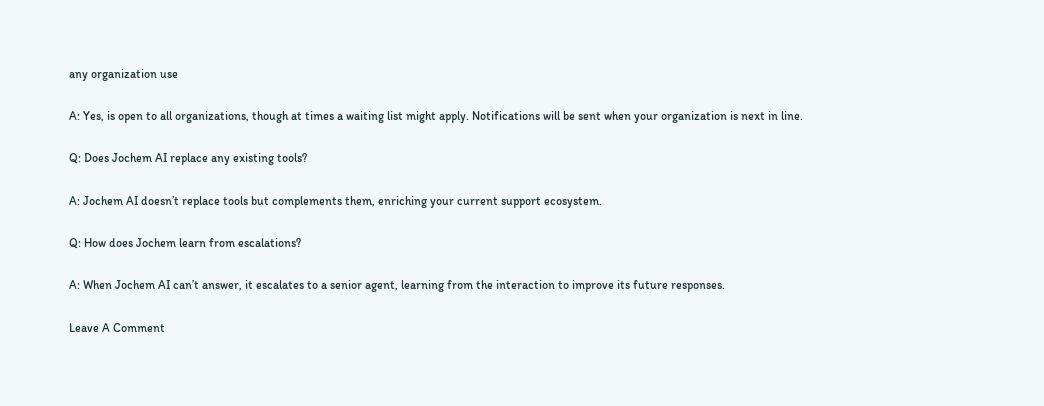any organization use

A: Yes, is open to all organizations, though at times a waiting list might apply. Notifications will be sent when your organization is next in line.

Q: Does Jochem AI replace any existing tools?

A: Jochem AI doesn’t replace tools but complements them, enriching your current support ecosystem.

Q: How does Jochem learn from escalations?

A: When Jochem AI can’t answer, it escalates to a senior agent, learning from the interaction to improve its future responses.

Leave A Comment